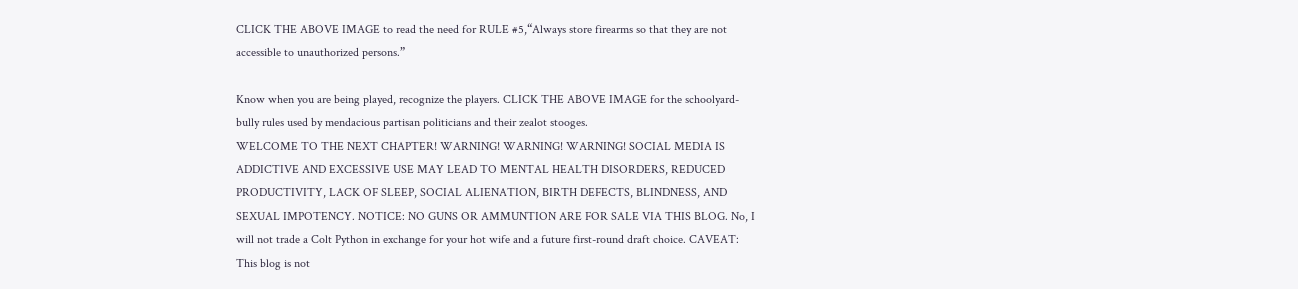CLICK THE ABOVE IMAGE to read the need for RULE #5,“Always store firearms so that they are not accessible to unauthorized persons.”

Know when you are being played, recognize the players. CLICK THE ABOVE IMAGE for the schoolyard-bully rules used by mendacious partisan politicians and their zealot stooges.
WELCOME TO THE NEXT CHAPTER! WARNING! WARNING! WARNING! SOCIAL MEDIA IS ADDICTIVE AND EXCESSIVE USE MAY LEAD TO MENTAL HEALTH DISORDERS, REDUCED PRODUCTIVITY, LACK OF SLEEP, SOCIAL ALIENATION, BIRTH DEFECTS, BLINDNESS, AND SEXUAL IMPOTENCY. NOTICE: NO GUNS OR AMMUNTION ARE FOR SALE VIA THIS BLOG. No, I will not trade a Colt Python in exchange for your hot wife and a future first-round draft choice. CAVEAT: This blog is not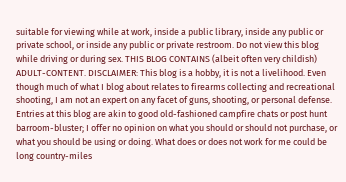suitable for viewing while at work, inside a public library, inside any public or private school, or inside any public or private restroom. Do not view this blog while driving or during sex. THIS BLOG CONTAINS (albeit often very childish) ADULT-CONTENT. DISCLAIMER: This blog is a hobby, it is not a livelihood. Even though much of what I blog about relates to firearms collecting and recreational shooting, I am not an expert on any facet of guns, shooting, or personal defense. Entries at this blog are akin to good old-fashioned campfire chats or post hunt barroom-bluster; I offer no opinion on what you should or should not purchase, or what you should be using or doing. What does or does not work for me could be long country-miles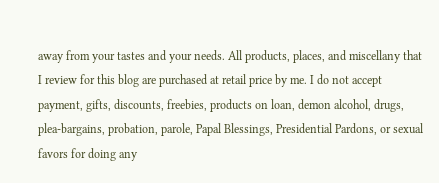away from your tastes and your needs. All products, places, and miscellany that I review for this blog are purchased at retail price by me. I do not accept payment, gifts, discounts, freebies, products on loan, demon alcohol, drugs, plea-bargains, probation, parole, Papal Blessings, Presidential Pardons, or sexual favors for doing any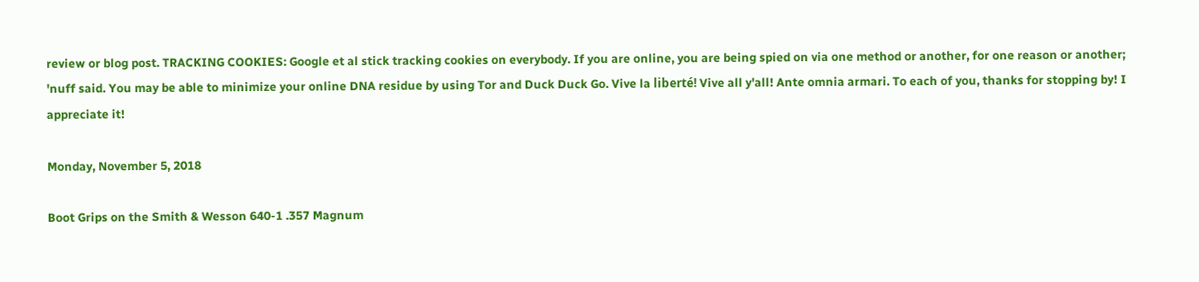review or blog post. TRACKING COOKIES: Google et al stick tracking cookies on everybody. If you are online, you are being spied on via one method or another, for one reason or another; 'nuff said. You may be able to minimize your online DNA residue by using Tor and Duck Duck Go. Vive la liberté! Vive all y'all! Ante omnia armari. To each of you, thanks for stopping by! I appreciate it!

Monday, November 5, 2018

Boot Grips on the Smith & Wesson 640-1 .357 Magnum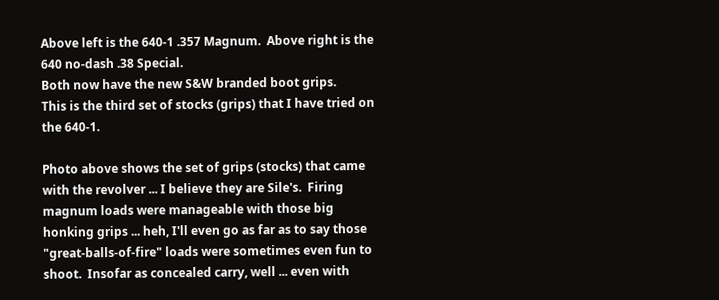Above left is the 640-1 .357 Magnum.  Above right is the 640 no-dash .38 Special.
Both now have the new S&W branded boot grips.
This is the third set of stocks (grips) that I have tried on the 640-1.

Photo above shows the set of grips (stocks) that came with the revolver ... I believe they are Sile's.  Firing magnum loads were manageable with those big honking grips ... heh, I'll even go as far as to say those "great-balls-of-fire" loads were sometimes even fun to shoot.  Insofar as concealed carry, well ... even with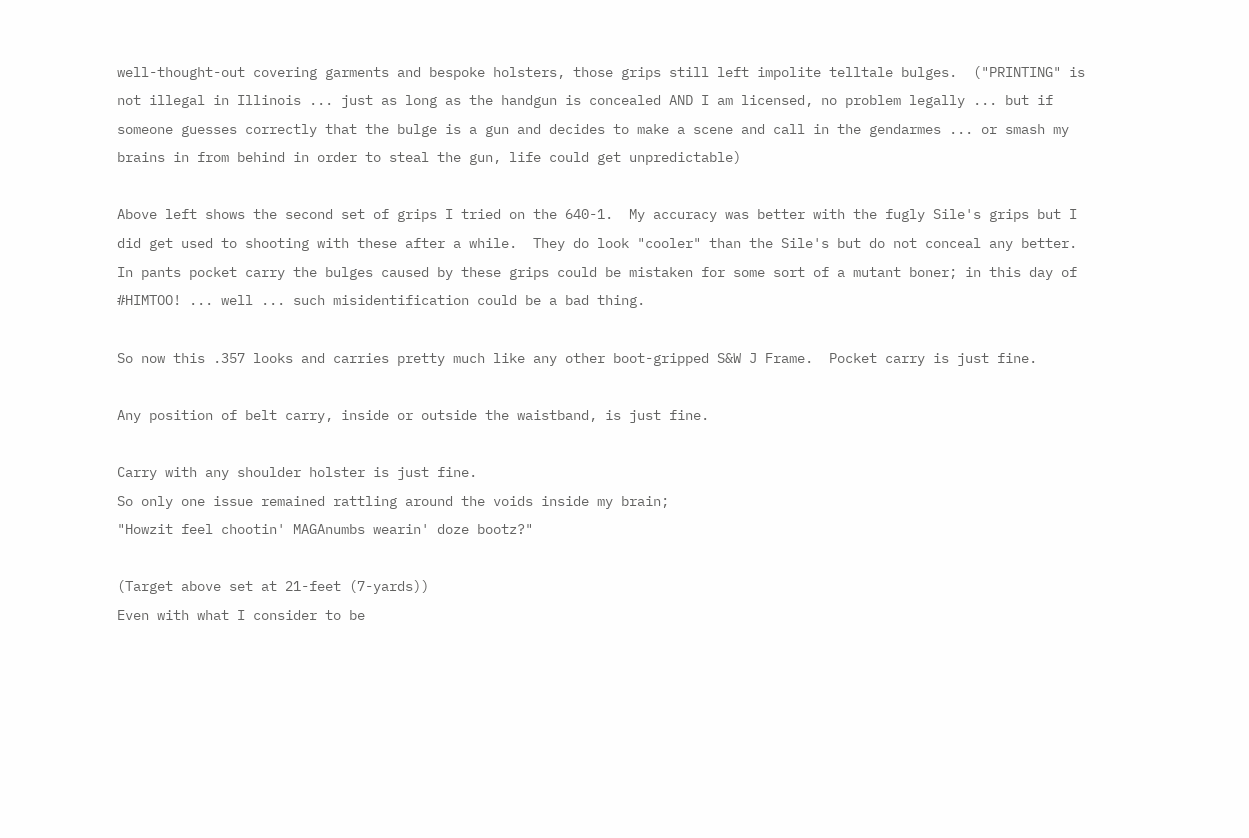well-thought-out covering garments and bespoke holsters, those grips still left impolite telltale bulges.  ("PRINTING" is not illegal in Illinois ... just as long as the handgun is concealed AND I am licensed, no problem legally ... but if someone guesses correctly that the bulge is a gun and decides to make a scene and call in the gendarmes ... or smash my brains in from behind in order to steal the gun, life could get unpredictable)

Above left shows the second set of grips I tried on the 640-1.  My accuracy was better with the fugly Sile's grips but I did get used to shooting with these after a while.  They do look "cooler" than the Sile's but do not conceal any better.   In pants pocket carry the bulges caused by these grips could be mistaken for some sort of a mutant boner; in this day of #HIMTOO! ... well ... such misidentification could be a bad thing.

So now this .357 looks and carries pretty much like any other boot-gripped S&W J Frame.  Pocket carry is just fine.

Any position of belt carry, inside or outside the waistband, is just fine.

Carry with any shoulder holster is just fine.
So only one issue remained rattling around the voids inside my brain;
"Howzit feel chootin' MAGAnumbs wearin' doze bootz?"

(Target above set at 21-feet (7-yards))
Even with what I consider to be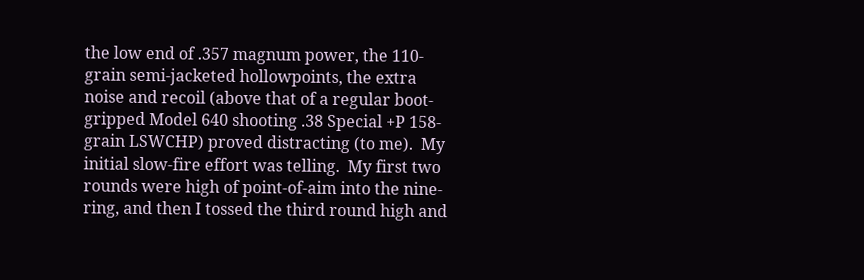the low end of .357 magnum power, the 110-grain semi-jacketed hollowpoints, the extra noise and recoil (above that of a regular boot-gripped Model 640 shooting .38 Special +P 158-grain LSWCHP) proved distracting (to me).  My initial slow-fire effort was telling.  My first two rounds were high of point-of-aim into the nine-ring, and then I tossed the third round high and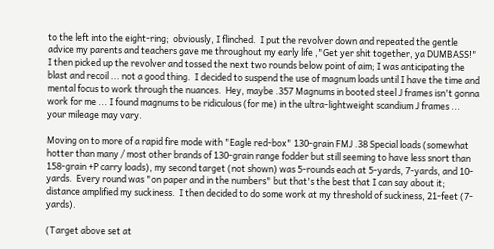to the left into the eight-ring;  obviously, I flinched.  I put the revolver down and repeated the gentle advice my parents and teachers gave me throughout my early life ,"Get yer shit together, ya DUMBASS!"  I then picked up the revolver and tossed the next two rounds below point of aim; I was anticipating the blast and recoil ... not a good thing.  I decided to suspend the use of magnum loads until I have the time and mental focus to work through the nuances.  Hey, maybe .357 Magnums in booted steel J frames isn't gonna work for me ... I found magnums to be ridiculous (for me) in the ultra-lightweight scandium J frames ... your mileage may vary.

Moving on to more of a rapid fire mode with "Eagle red-box" 130-grain FMJ .38 Special loads (somewhat hotter than many / most other brands of 130-grain range fodder but still seeming to have less snort than 158-grain +P carry loads), my second target (not shown) was 5-rounds each at 5-yards, 7-yards, and 10-yards.  Every round was "on paper and in the numbers" but that's the best that I can say about it; distance amplified my suckiness.  I then decided to do some work at my threshold of suckiness, 21-feet (7-yards).

(Target above set at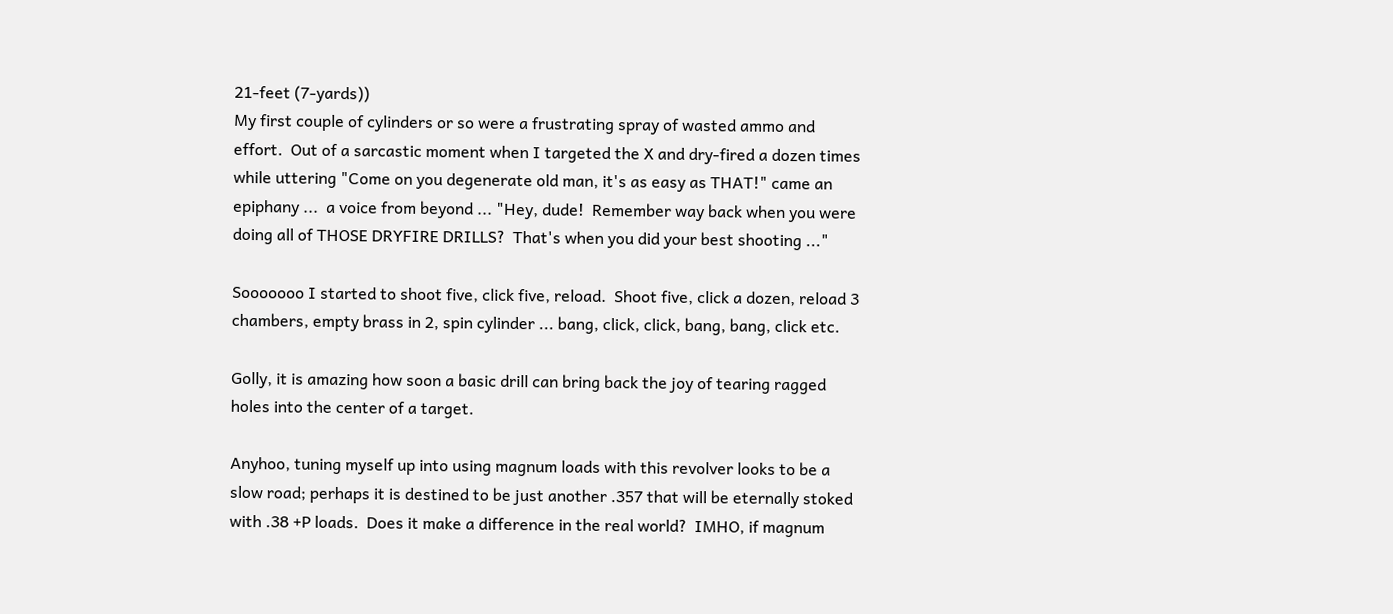21-feet (7-yards))
My first couple of cylinders or so were a frustrating spray of wasted ammo and effort.  Out of a sarcastic moment when I targeted the X and dry-fired a dozen times while uttering "Come on you degenerate old man, it's as easy as THAT!" came an epiphany ...  a voice from beyond ... "Hey, dude!  Remember way back when you were doing all of THOSE DRYFIRE DRILLS?  That's when you did your best shooting ..."

Sooooooo I started to shoot five, click five, reload.  Shoot five, click a dozen, reload 3 chambers, empty brass in 2, spin cylinder ... bang, click, click, bang, bang, click etc.

Golly, it is amazing how soon a basic drill can bring back the joy of tearing ragged holes into the center of a target.

Anyhoo, tuning myself up into using magnum loads with this revolver looks to be a slow road; perhaps it is destined to be just another .357 that will be eternally stoked with .38 +P loads.  Does it make a difference in the real world?  IMHO, if magnum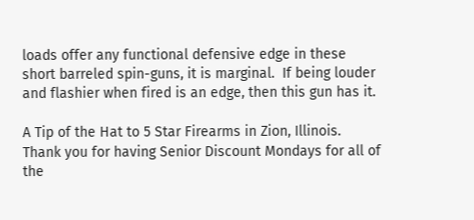loads offer any functional defensive edge in these short barreled spin-guns, it is marginal.  If being louder and flashier when fired is an edge, then this gun has it.

A Tip of the Hat to 5 Star Firearms in Zion, Illinois.  Thank you for having Senior Discount Mondays for all of the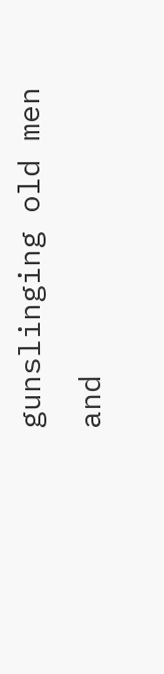gunslinging old men and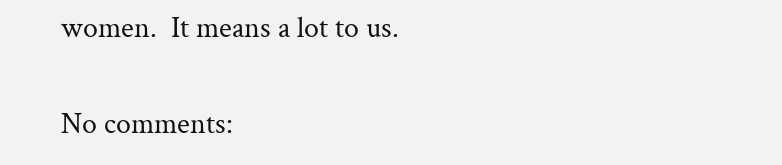women.  It means a lot to us.

No comments: